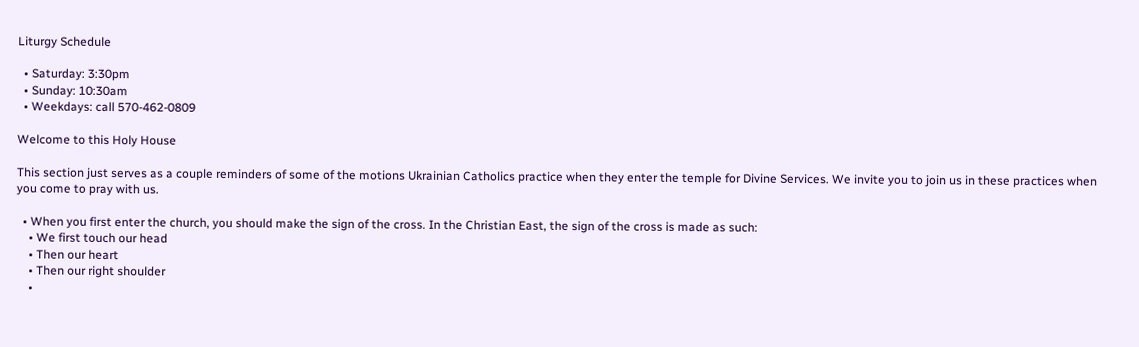Liturgy Schedule

  • Saturday: 3:30pm
  • Sunday: 10:30am
  • Weekdays: call 570-462-0809

Welcome to this Holy House

This section just serves as a couple reminders of some of the motions Ukrainian Catholics practice when they enter the temple for Divine Services. We invite you to join us in these practices when you come to pray with us.

  • When you first enter the church, you should make the sign of the cross. In the Christian East, the sign of the cross is made as such:
    • We first touch our head
    • Then our heart
    • Then our right shoulder
    •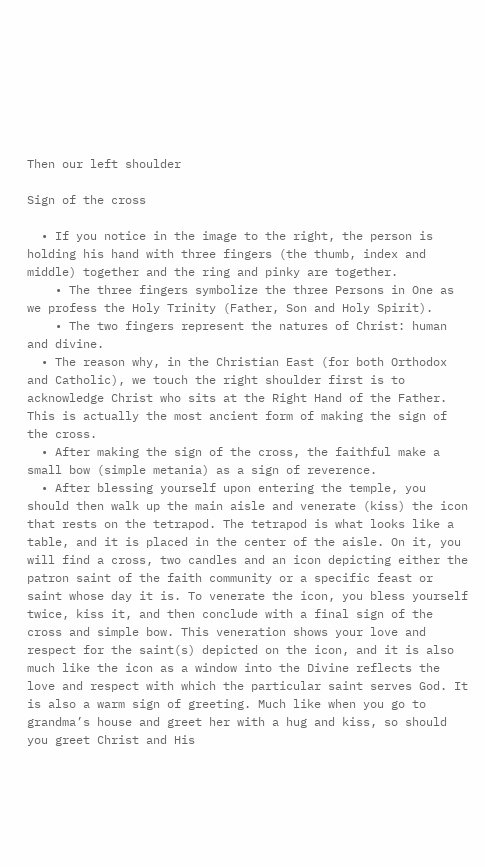Then our left shoulder

Sign of the cross

  • If you notice in the image to the right, the person is holding his hand with three fingers (the thumb, index and middle) together and the ring and pinky are together.
    • The three fingers symbolize the three Persons in One as we profess the Holy Trinity (Father, Son and Holy Spirit).
    • The two fingers represent the natures of Christ: human and divine.
  • The reason why, in the Christian East (for both Orthodox and Catholic), we touch the right shoulder first is to acknowledge Christ who sits at the Right Hand of the Father. This is actually the most ancient form of making the sign of the cross.
  • After making the sign of the cross, the faithful make a small bow (simple metania) as a sign of reverence.
  • After blessing yourself upon entering the temple, you should then walk up the main aisle and venerate (kiss) the icon that rests on the tetrapod. The tetrapod is what looks like a table, and it is placed in the center of the aisle. On it, you will find a cross, two candles and an icon depicting either the patron saint of the faith community or a specific feast or saint whose day it is. To venerate the icon, you bless yourself twice, kiss it, and then conclude with a final sign of the cross and simple bow. This veneration shows your love and respect for the saint(s) depicted on the icon, and it is also much like the icon as a window into the Divine reflects the love and respect with which the particular saint serves God. It is also a warm sign of greeting. Much like when you go to grandma’s house and greet her with a hug and kiss, so should you greet Christ and His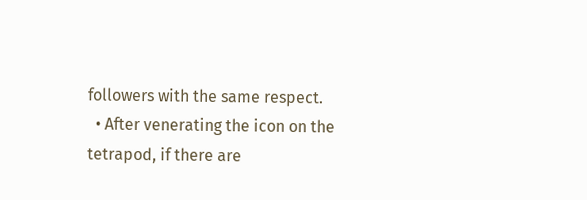followers with the same respect.
  • After venerating the icon on the tetrapod, if there are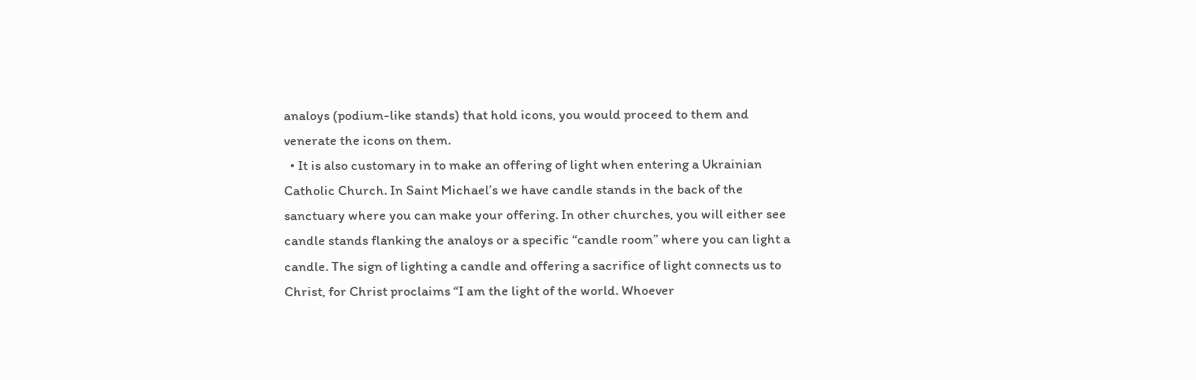analoys (podium-like stands) that hold icons, you would proceed to them and venerate the icons on them.
  • It is also customary in to make an offering of light when entering a Ukrainian Catholic Church. In Saint Michael’s we have candle stands in the back of the sanctuary where you can make your offering. In other churches, you will either see candle stands flanking the analoys or a specific “candle room” where you can light a candle. The sign of lighting a candle and offering a sacrifice of light connects us to Christ, for Christ proclaims “I am the light of the world. Whoever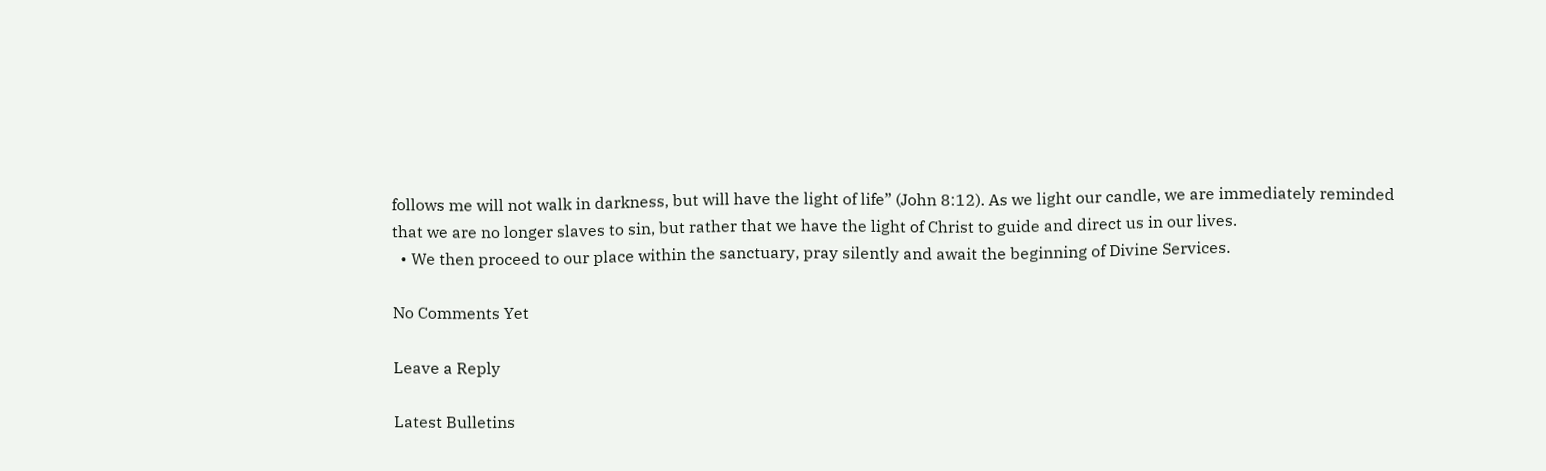follows me will not walk in darkness, but will have the light of life” (John 8:12). As we light our candle, we are immediately reminded that we are no longer slaves to sin, but rather that we have the light of Christ to guide and direct us in our lives.
  • We then proceed to our place within the sanctuary, pray silently and await the beginning of Divine Services.

No Comments Yet

Leave a Reply

Latest Bulletins